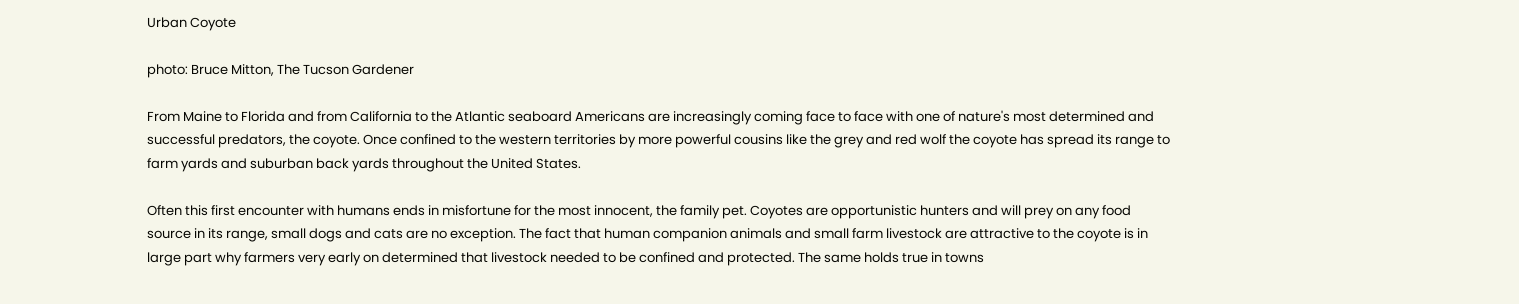Urban Coyote

photo: Bruce Mitton, The Tucson Gardener

From Maine to Florida and from California to the Atlantic seaboard Americans are increasingly coming face to face with one of nature's most determined and successful predators, the coyote. Once confined to the western territories by more powerful cousins like the grey and red wolf the coyote has spread its range to farm yards and suburban back yards throughout the United States.

Often this first encounter with humans ends in misfortune for the most innocent, the family pet. Coyotes are opportunistic hunters and will prey on any food source in its range, small dogs and cats are no exception. The fact that human companion animals and small farm livestock are attractive to the coyote is in large part why farmers very early on determined that livestock needed to be confined and protected. The same holds true in towns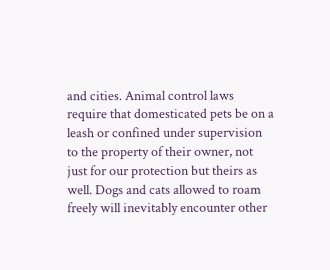and cities. Animal control laws require that domesticated pets be on a leash or confined under supervision to the property of their owner, not just for our protection but theirs as well. Dogs and cats allowed to roam freely will inevitably encounter other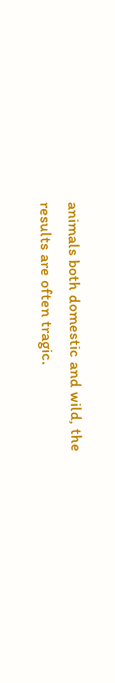animals both domestic and wild, the results are often tragic.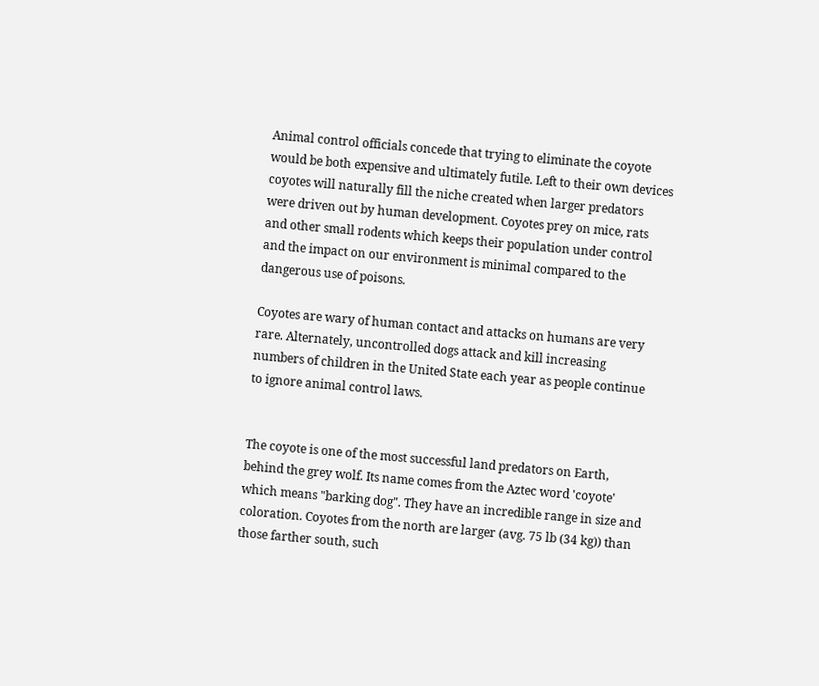Animal control officials concede that trying to eliminate the coyote would be both expensive and ultimately futile. Left to their own devices coyotes will naturally fill the niche created when larger predators were driven out by human development. Coyotes prey on mice, rats and other small rodents which keeps their population under control and the impact on our environment is minimal compared to the dangerous use of poisons.

Coyotes are wary of human contact and attacks on humans are very rare. Alternately, uncontrolled dogs attack and kill increasing numbers of children in the United State each year as people continue to ignore animal control laws.


The coyote is one of the most successful land predators on Earth, behind the grey wolf. Its name comes from the Aztec word 'coyote' which means "barking dog". They have an incredible range in size and coloration. Coyotes from the north are larger (avg. 75 lb (34 kg)) than those farther south, such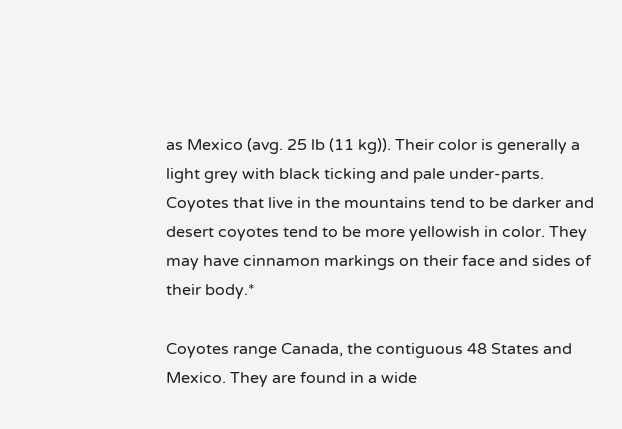as Mexico (avg. 25 lb (11 kg)). Their color is generally a light grey with black ticking and pale under-parts. Coyotes that live in the mountains tend to be darker and desert coyotes tend to be more yellowish in color. They may have cinnamon markings on their face and sides of their body.*

Coyotes range Canada, the contiguous 48 States and Mexico. They are found in a wide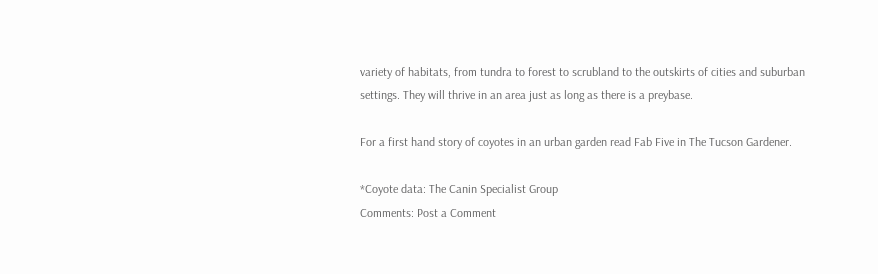variety of habitats, from tundra to forest to scrubland to the outskirts of cities and suburban settings. They will thrive in an area just as long as there is a preybase.

For a first hand story of coyotes in an urban garden read Fab Five in The Tucson Gardener.

*Coyote data: The Canin Specialist Group
Comments: Post a Comment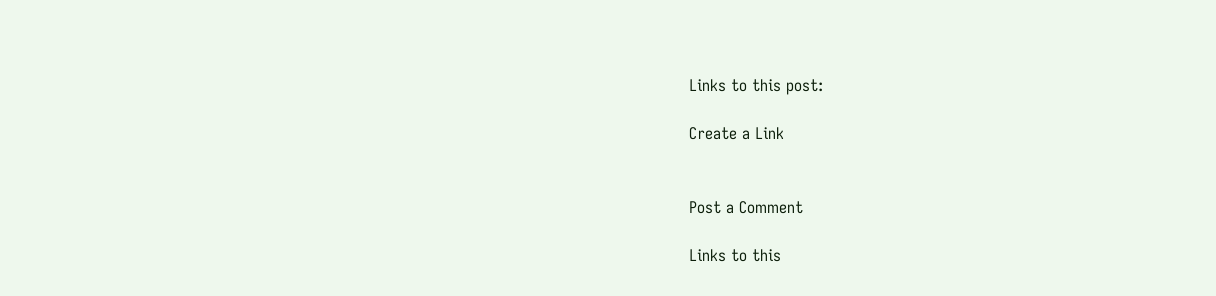Links to this post:

Create a Link


Post a Comment

Links to this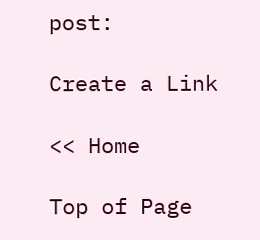post:

Create a Link

<< Home

Top of Page